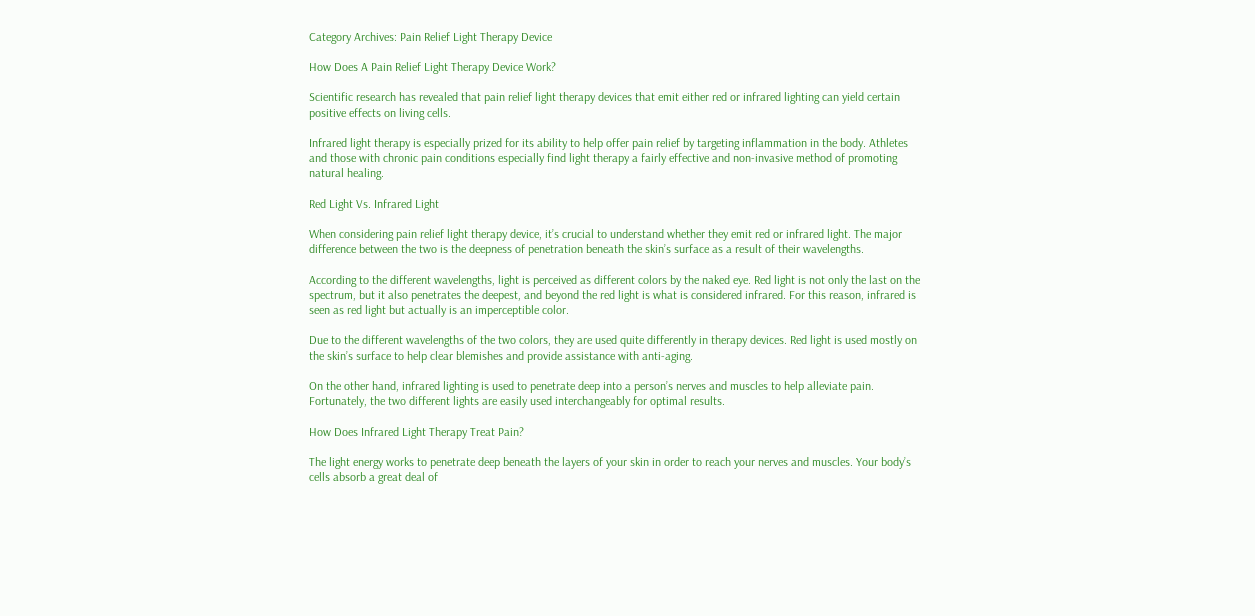Category Archives: Pain Relief Light Therapy Device

How Does A Pain Relief Light Therapy Device Work?

Scientific research has revealed that pain relief light therapy devices that emit either red or infrared lighting can yield certain positive effects on living cells.

Infrared light therapy is especially prized for its ability to help offer pain relief by targeting inflammation in the body. Athletes and those with chronic pain conditions especially find light therapy a fairly effective and non-invasive method of promoting natural healing.

Red Light Vs. Infrared Light

When considering pain relief light therapy device, it’s crucial to understand whether they emit red or infrared light. The major difference between the two is the deepness of penetration beneath the skin’s surface as a result of their wavelengths.

According to the different wavelengths, light is perceived as different colors by the naked eye. Red light is not only the last on the spectrum, but it also penetrates the deepest, and beyond the red light is what is considered infrared. For this reason, infrared is seen as red light but actually is an imperceptible color.

Due to the different wavelengths of the two colors, they are used quite differently in therapy devices. Red light is used mostly on the skin’s surface to help clear blemishes and provide assistance with anti-aging.

On the other hand, infrared lighting is used to penetrate deep into a person’s nerves and muscles to help alleviate pain. Fortunately, the two different lights are easily used interchangeably for optimal results.

How Does Infrared Light Therapy Treat Pain?

The light energy works to penetrate deep beneath the layers of your skin in order to reach your nerves and muscles. Your body’s cells absorb a great deal of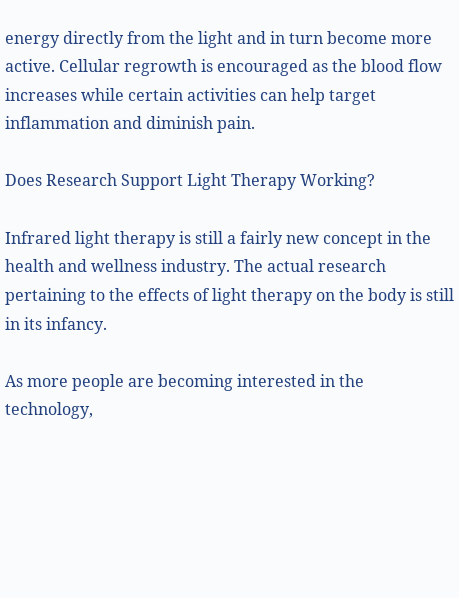energy directly from the light and in turn become more active. Cellular regrowth is encouraged as the blood flow increases while certain activities can help target inflammation and diminish pain.

Does Research Support Light Therapy Working?

Infrared light therapy is still a fairly new concept in the health and wellness industry. The actual research pertaining to the effects of light therapy on the body is still in its infancy.

As more people are becoming interested in the technology,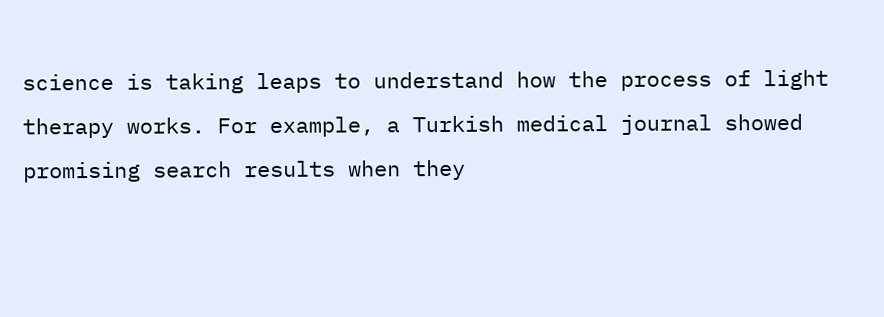science is taking leaps to understand how the process of light therapy works. For example, a Turkish medical journal showed promising search results when they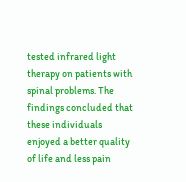tested infrared light therapy on patients with spinal problems. The findings concluded that these individuals enjoyed a better quality of life and less pain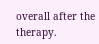overall after the therapy.